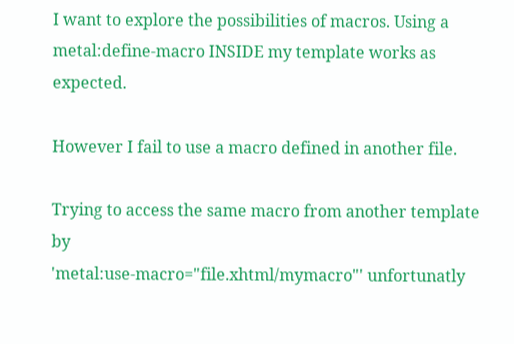I want to explore the possibilities of macros. Using a
metal:define-macro INSIDE my template works as expected.

However I fail to use a macro defined in another file.

Trying to access the same macro from another template by
'metal:use-macro="file.xhtml/mymacro"' unfortunatly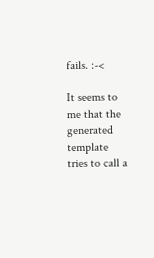fails. :-<

It seems to me that the generated template tries to call a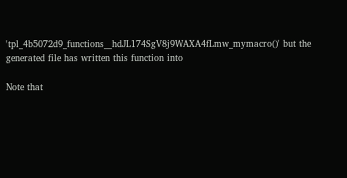'tpl_4b5072d9_functions__hdJL174SgV8j9WAXA4fLmw_mymacro()' but the
generated file has written this function into

Note that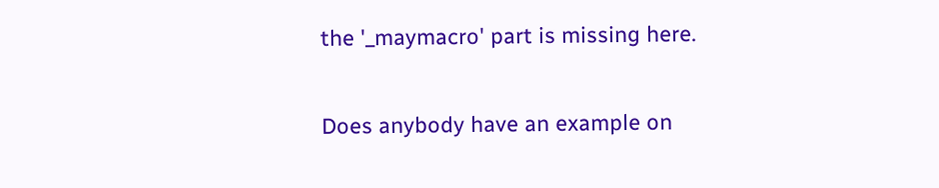the '_maymacro' part is missing here.

Does anybody have an example on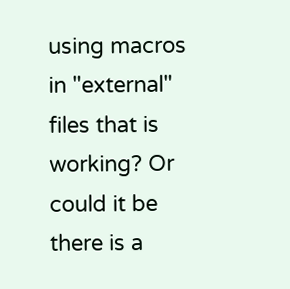using macros in "external" files that is
working? Or could it be there is a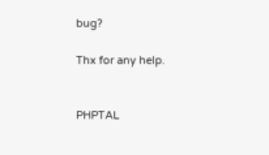bug?

Thx for any help.


PHPTAL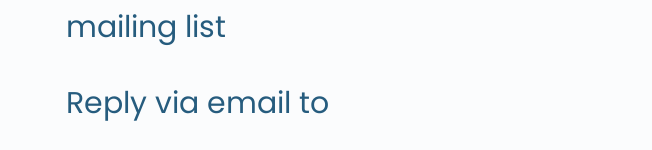mailing list

Reply via email to